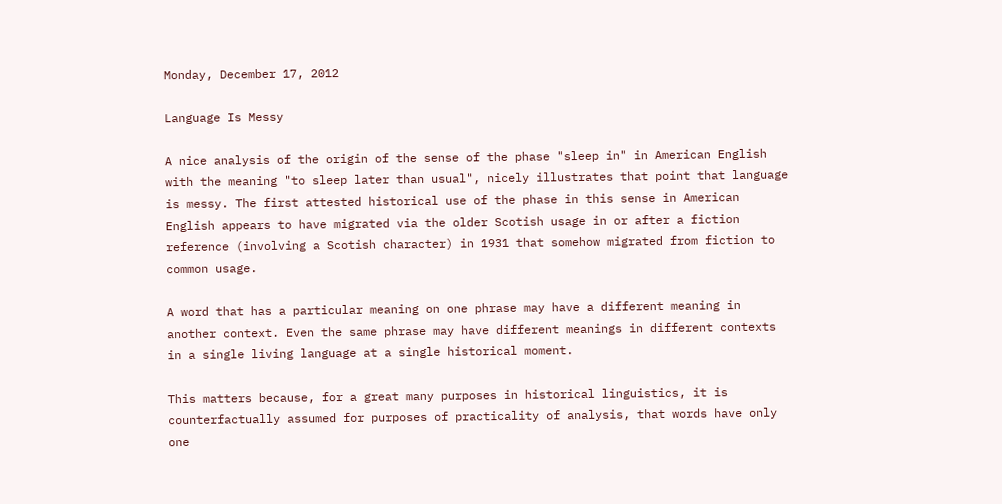Monday, December 17, 2012

Language Is Messy

A nice analysis of the origin of the sense of the phase "sleep in" in American English with the meaning "to sleep later than usual", nicely illustrates that point that language is messy. The first attested historical use of the phase in this sense in American English appears to have migrated via the older Scotish usage in or after a fiction reference (involving a Scotish character) in 1931 that somehow migrated from fiction to common usage.

A word that has a particular meaning on one phrase may have a different meaning in another context. Even the same phrase may have different meanings in different contexts in a single living language at a single historical moment.

This matters because, for a great many purposes in historical linguistics, it is counterfactually assumed for purposes of practicality of analysis, that words have only one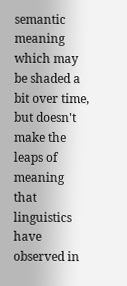semantic meaning which may be shaded a bit over time, but doesn't make the leaps of meaning that linguistics have observed in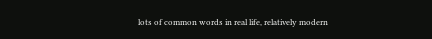lots of common words in real life, relatively modern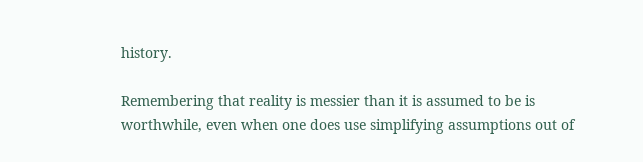history.

Remembering that reality is messier than it is assumed to be is worthwhile, even when one does use simplifying assumptions out of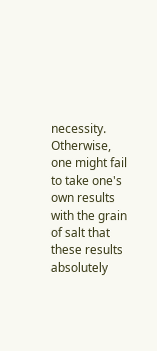necessity. Otherwise, one might fail to take one's own results with the grain of salt that these results absolutely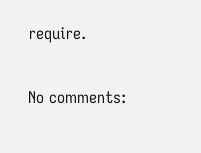require.

No comments: